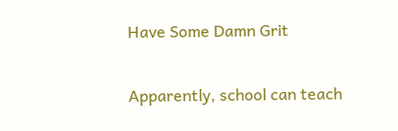Have Some Damn Grit

Apparently, school can teach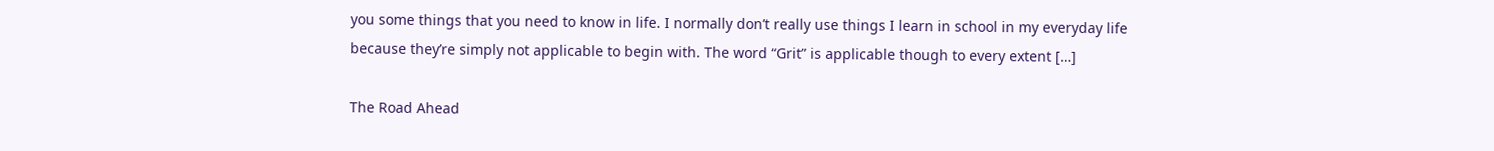you some things that you need to know in life. I normally don’t really use things I learn in school in my everyday life because they’re simply not applicable to begin with. The word “Grit” is applicable though to every extent […]

The Road Ahead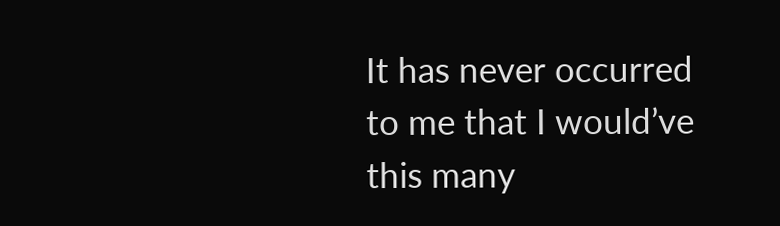It has never occurred to me that I would’ve this many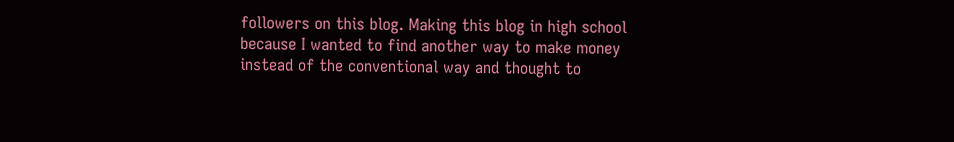followers on this blog. Making this blog in high school because I wanted to find another way to make money instead of the conventional way and thought to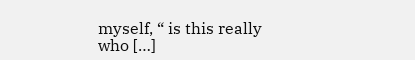myself, “ is this really who […]